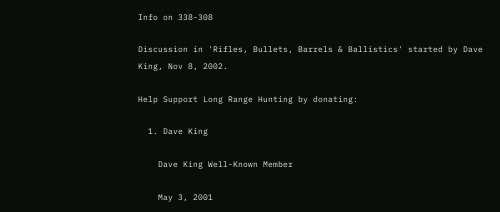Info on 338-308

Discussion in 'Rifles, Bullets, Barrels & Ballistics' started by Dave King, Nov 8, 2002.

Help Support Long Range Hunting by donating:

  1. Dave King

    Dave King Well-Known Member

    May 3, 2001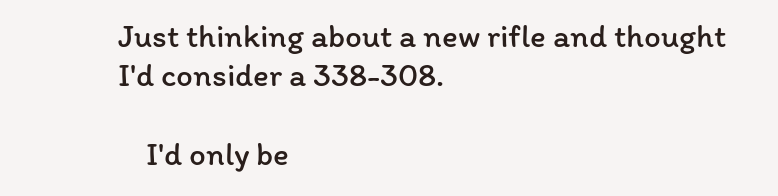Just thinking about a new rifle and thought I'd consider a 338-308.

    I'd only be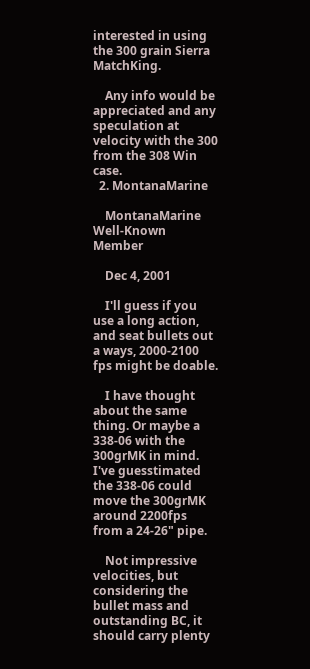interested in using the 300 grain Sierra MatchKing.

    Any info would be appreciated and any speculation at velocity with the 300 from the 308 Win case.
  2. MontanaMarine

    MontanaMarine Well-Known Member

    Dec 4, 2001

    I'll guess if you use a long action, and seat bullets out a ways, 2000-2100 fps might be doable.

    I have thought about the same thing. Or maybe a 338-06 with the 300grMK in mind. I've guesstimated the 338-06 could move the 300grMK around 2200fps from a 24-26" pipe.

    Not impressive velocities, but considering the bullet mass and outstanding BC, it should carry plenty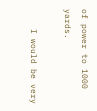of power to 1000 yards.

    I would be very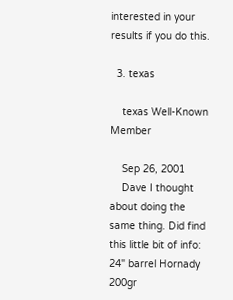interested in your results if you do this.

  3. texas

    texas Well-Known Member

    Sep 26, 2001
    Dave I thought about doing the same thing. Did find this little bit of info: 24" barrel Hornady 200gr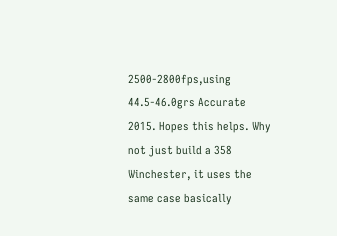2500-2800fps,using 44.5-46.0grs Accurate 2015. Hopes this helps. Why not just build a 358 Winchester, it uses the same case basically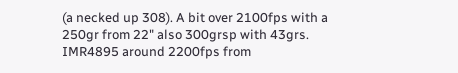(a necked up 308). A bit over 2100fps with a 250gr from 22" also 300grsp with 43grs. IMR4895 around 2200fps from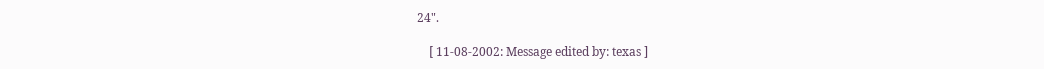24".

    [ 11-08-2002: Message edited by: texas ]